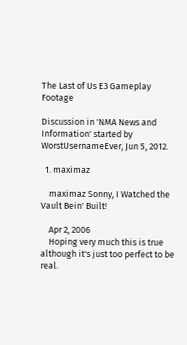The Last of Us E3 Gameplay Footage

Discussion in 'NMA News and Information' started by WorstUsernameEver, Jun 5, 2012.

  1. maximaz

    maximaz Sonny, I Watched the Vault Bein' Built!

    Apr 2, 2006
    Hoping very much this is true although it's just too perfect to be real.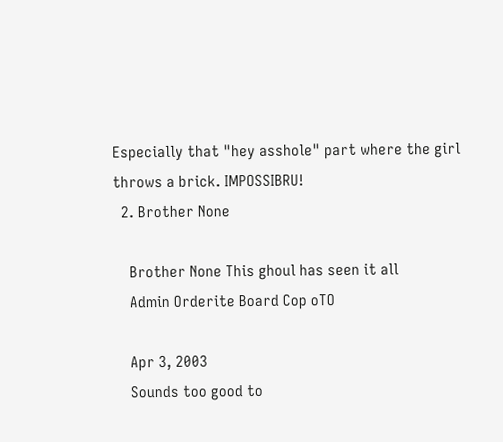Especially that "hey asshole" part where the girl throws a brick. IMPOSSIBRU!
  2. Brother None

    Brother None This ghoul has seen it all
    Admin Orderite Board Cop oTO

    Apr 3, 2003
    Sounds too good to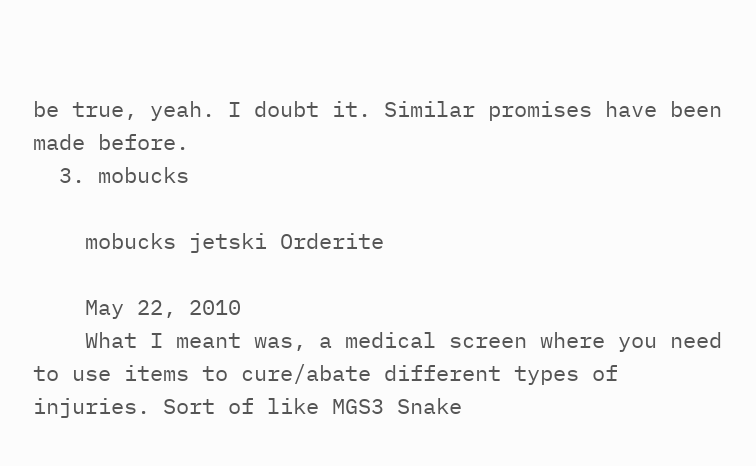be true, yeah. I doubt it. Similar promises have been made before.
  3. mobucks

    mobucks jetski Orderite

    May 22, 2010
    What I meant was, a medical screen where you need to use items to cure/abate different types of injuries. Sort of like MGS3 Snake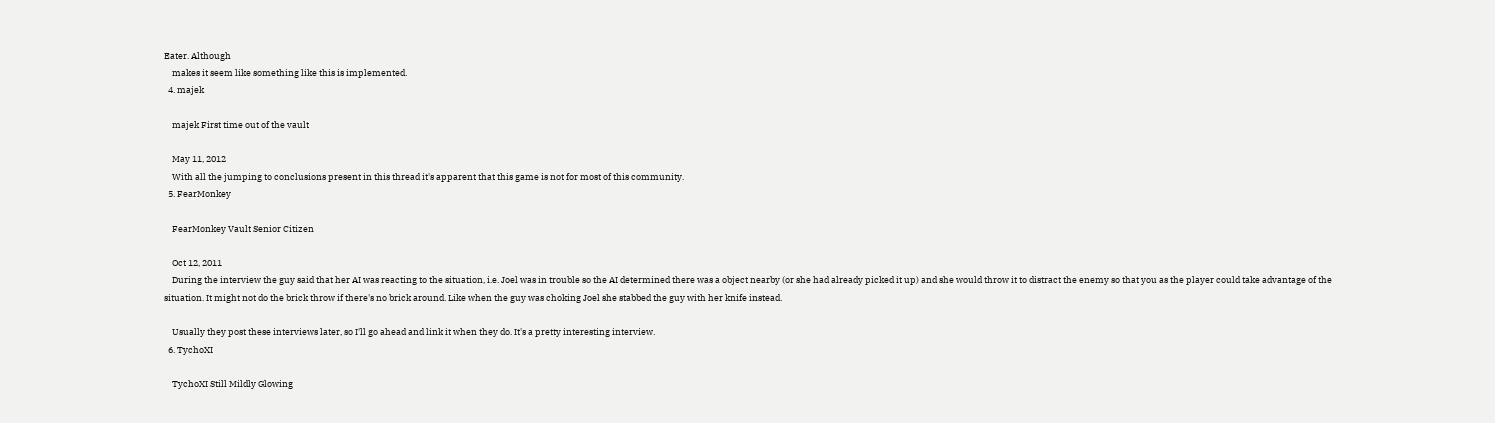Eater. Although
    makes it seem like something like this is implemented.
  4. majek

    majek First time out of the vault

    May 11, 2012
    With all the jumping to conclusions present in this thread it's apparent that this game is not for most of this community.
  5. FearMonkey

    FearMonkey Vault Senior Citizen

    Oct 12, 2011
    During the interview the guy said that her AI was reacting to the situation, i.e. Joel was in trouble so the AI determined there was a object nearby (or she had already picked it up) and she would throw it to distract the enemy so that you as the player could take advantage of the situation. It might not do the brick throw if there's no brick around. Like when the guy was choking Joel she stabbed the guy with her knife instead.

    Usually they post these interviews later, so I'll go ahead and link it when they do. It's a pretty interesting interview.
  6. TychoXI

    TychoXI Still Mildly Glowing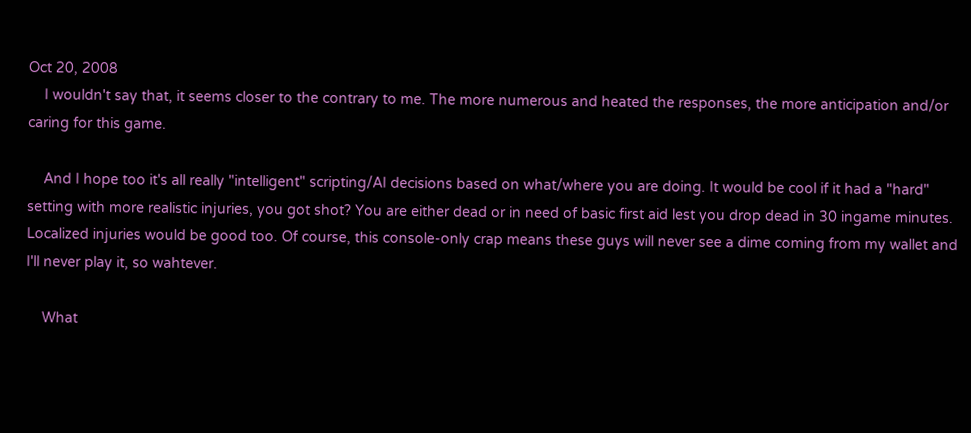Oct 20, 2008
    I wouldn't say that, it seems closer to the contrary to me. The more numerous and heated the responses, the more anticipation and/or caring for this game.

    And I hope too it's all really "intelligent" scripting/AI decisions based on what/where you are doing. It would be cool if it had a "hard" setting with more realistic injuries, you got shot? You are either dead or in need of basic first aid lest you drop dead in 30 ingame minutes. Localized injuries would be good too. Of course, this console-only crap means these guys will never see a dime coming from my wallet and I'll never play it, so wahtever.

    What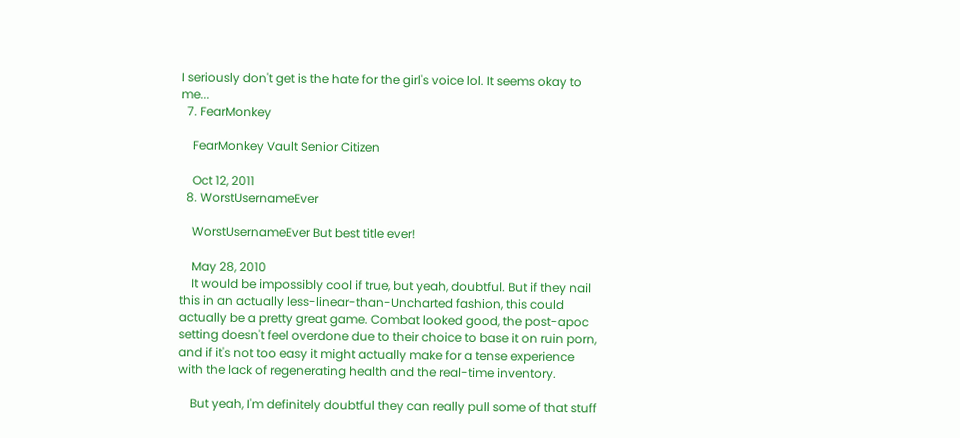I seriously don't get is the hate for the girl's voice lol. It seems okay to me...
  7. FearMonkey

    FearMonkey Vault Senior Citizen

    Oct 12, 2011
  8. WorstUsernameEver

    WorstUsernameEver But best title ever!

    May 28, 2010
    It would be impossibly cool if true, but yeah, doubtful. But if they nail this in an actually less-linear-than-Uncharted fashion, this could actually be a pretty great game. Combat looked good, the post-apoc setting doesn't feel overdone due to their choice to base it on ruin porn, and if it's not too easy it might actually make for a tense experience with the lack of regenerating health and the real-time inventory.

    But yeah, I'm definitely doubtful they can really pull some of that stuff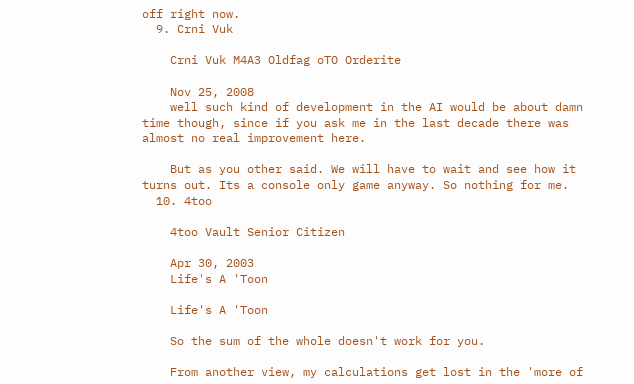off right now.
  9. Crni Vuk

    Crni Vuk M4A3 Oldfag oTO Orderite

    Nov 25, 2008
    well such kind of development in the AI would be about damn time though, since if you ask me in the last decade there was almost no real improvement here.

    But as you other said. We will have to wait and see how it turns out. Its a console only game anyway. So nothing for me.
  10. 4too

    4too Vault Senior Citizen

    Apr 30, 2003
    Life's A 'Toon

    Life's A 'Toon

    So the sum of the whole doesn't work for you.

    From another view, my calculations get lost in the 'more of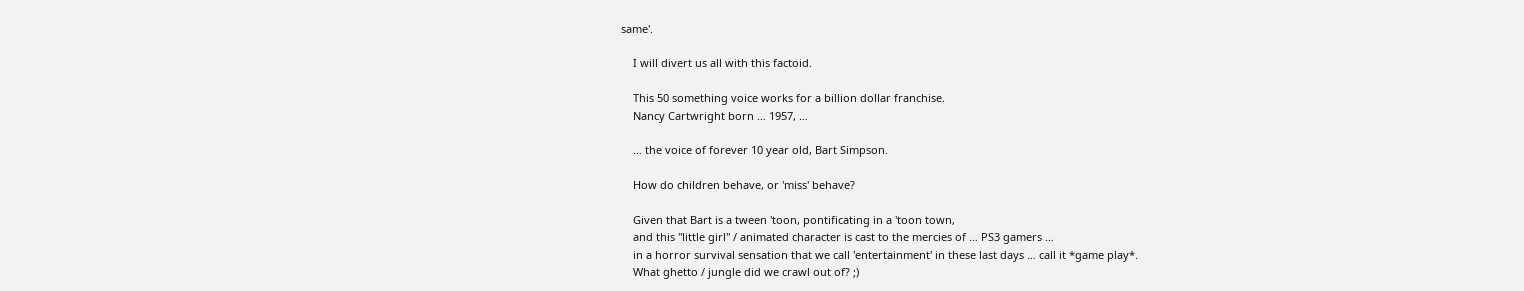same'.

    I will divert us all with this factoid.

    This 50 something voice works for a billion dollar franchise.
    Nancy Cartwright born … 1957, …

    … the voice of forever 10 year old, Bart Simpson.

    How do children behave, or 'miss' behave?

    Given that Bart is a tween 'toon, pontificating in a 'toon town,
    and this "little girl" / animated character is cast to the mercies of … PS3 gamers …
    in a horror survival sensation that we call 'entertainment' in these last days … call it *game play*.
    What ghetto / jungle did we crawl out of? ;)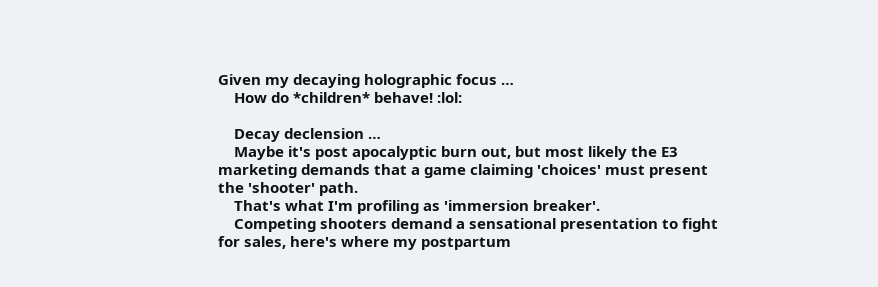Given my decaying holographic focus …
    How do *children* behave! :lol:

    Decay declension …
    Maybe it's post apocalyptic burn out, but most likely the E3 marketing demands that a game claiming 'choices' must present the 'shooter' path.
    That's what I'm profiling as 'immersion breaker'.
    Competing shooters demand a sensational presentation to fight for sales, here's where my postpartum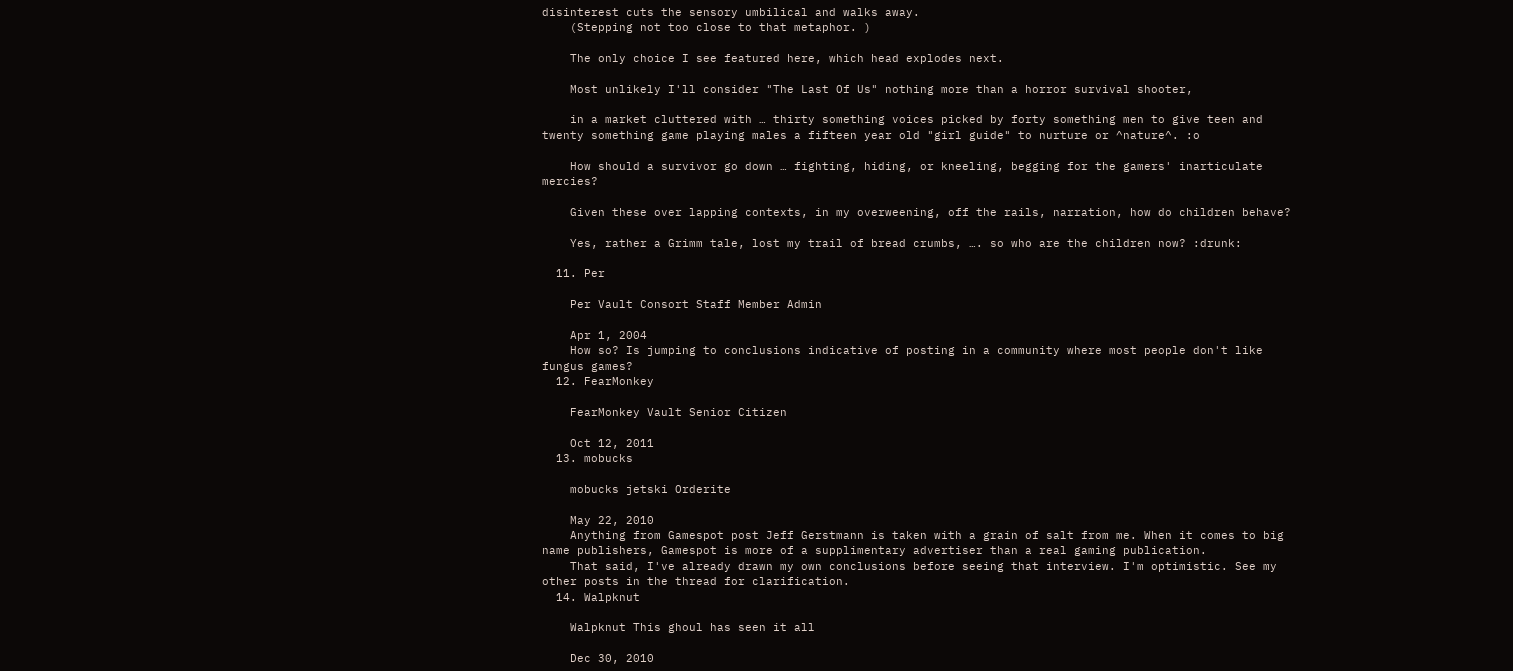disinterest cuts the sensory umbilical and walks away.
    (Stepping not too close to that metaphor. )

    The only choice I see featured here, which head explodes next.

    Most unlikely I'll consider "The Last Of Us" nothing more than a horror survival shooter,

    in a market cluttered with … thirty something voices picked by forty something men to give teen and twenty something game playing males a fifteen year old "girl guide" to nurture or ^nature^. :o

    How should a survivor go down … fighting, hiding, or kneeling, begging for the gamers' inarticulate mercies?

    Given these over lapping contexts, in my overweening, off the rails, narration, how do children behave?

    Yes, rather a Grimm tale, lost my trail of bread crumbs, …. so who are the children now? :drunk:

  11. Per

    Per Vault Consort Staff Member Admin

    Apr 1, 2004
    How so? Is jumping to conclusions indicative of posting in a community where most people don't like fungus games?
  12. FearMonkey

    FearMonkey Vault Senior Citizen

    Oct 12, 2011
  13. mobucks

    mobucks jetski Orderite

    May 22, 2010
    Anything from Gamespot post Jeff Gerstmann is taken with a grain of salt from me. When it comes to big name publishers, Gamespot is more of a supplimentary advertiser than a real gaming publication.
    That said, I've already drawn my own conclusions before seeing that interview. I'm optimistic. See my other posts in the thread for clarification.
  14. Walpknut

    Walpknut This ghoul has seen it all

    Dec 30, 2010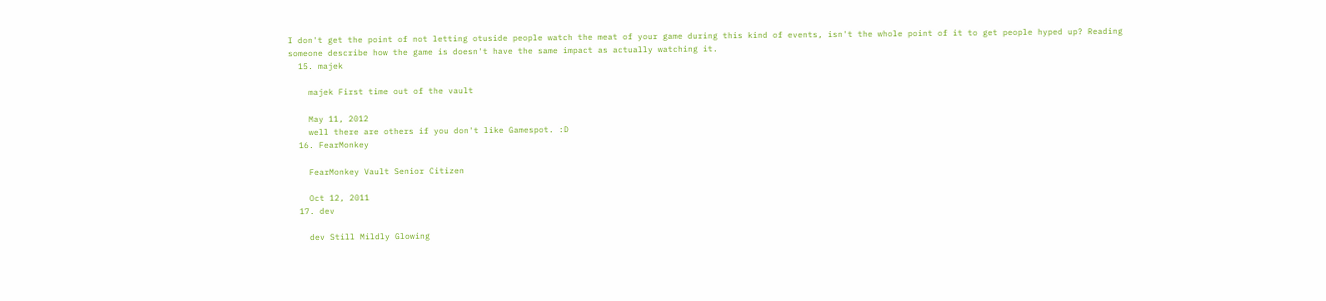I don't get the point of not letting otuside people watch the meat of your game during this kind of events, isn't the whole point of it to get people hyped up? Reading someone describe how the game is doesn't have the same impact as actually watching it.
  15. majek

    majek First time out of the vault

    May 11, 2012
    well there are others if you don't like Gamespot. :D
  16. FearMonkey

    FearMonkey Vault Senior Citizen

    Oct 12, 2011
  17. dev

    dev Still Mildly Glowing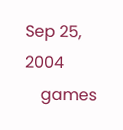Sep 25, 2004
    games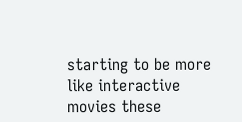starting to be more like interactive movies these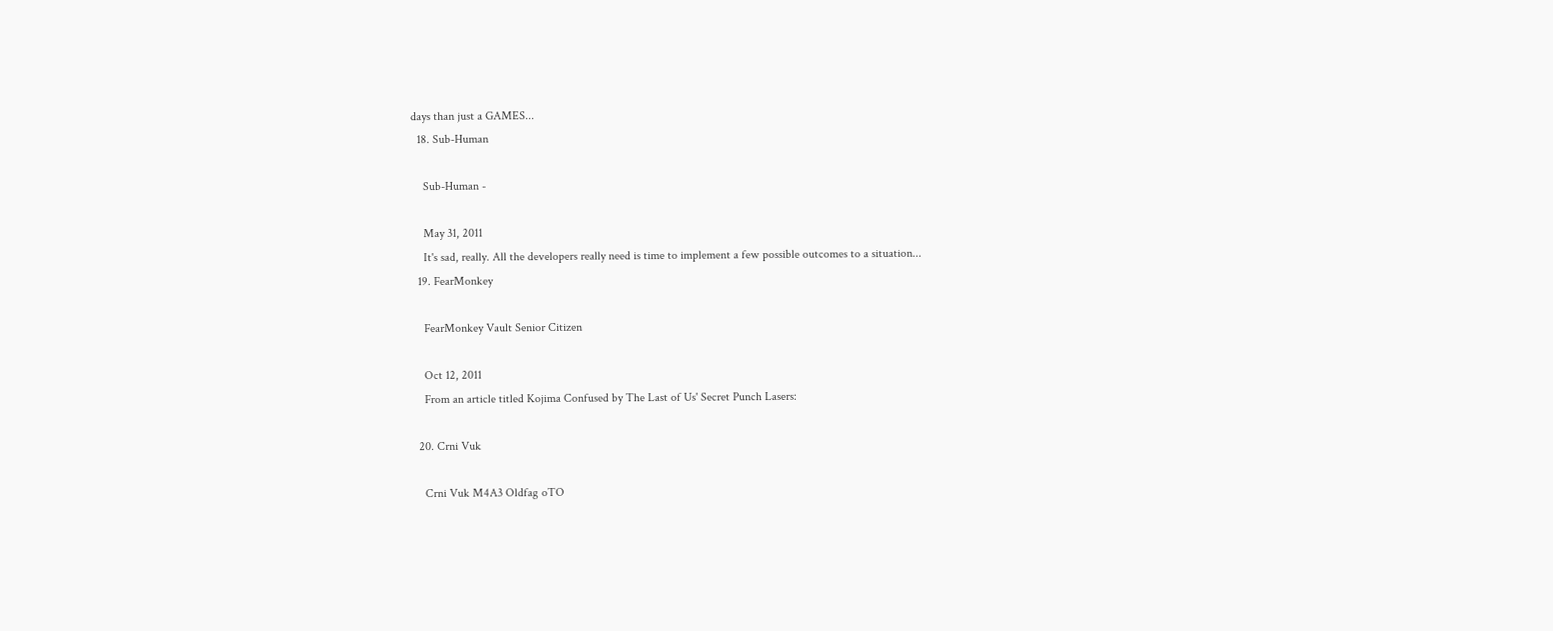days than just a GAMES...
  18. Sub-Human

    Sub-Human -

    May 31, 2011
    It's sad, really. All the developers really need is time to implement a few possible outcomes to a situation...
  19. FearMonkey

    FearMonkey Vault Senior Citizen

    Oct 12, 2011
    From an article titled Kojima Confused by The Last of Us' Secret Punch Lasers:

  20. Crni Vuk

    Crni Vuk M4A3 Oldfag oTO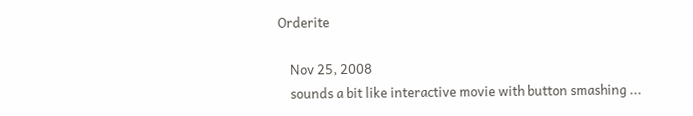Orderite

    Nov 25, 2008
    sounds a bit like interactive movie with button smashing ...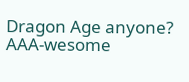Dragon Age anyone? AAA-wesome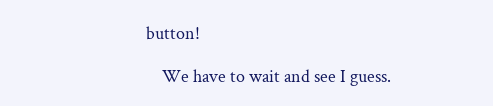button!

    We have to wait and see I guess.